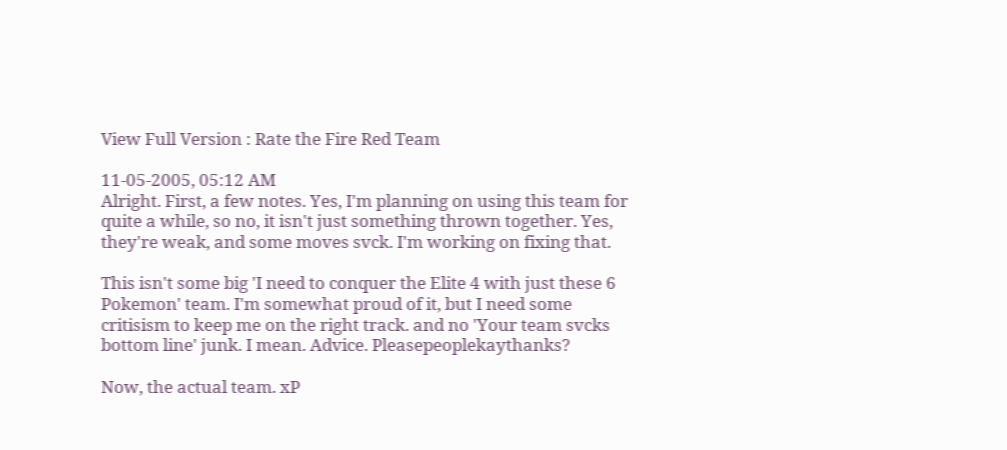View Full Version : Rate the Fire Red Team

11-05-2005, 05:12 AM
Alright. First, a few notes. Yes, I'm planning on using this team for quite a while, so no, it isn't just something thrown together. Yes, they're weak, and some moves svck. I'm working on fixing that.

This isn't some big 'I need to conquer the Elite 4 with just these 6 Pokemon' team. I'm somewhat proud of it, but I need some critisism to keep me on the right track. and no 'Your team svcks bottom line' junk. I mean. Advice. Pleasepeoplekaythanks?

Now, the actual team. xP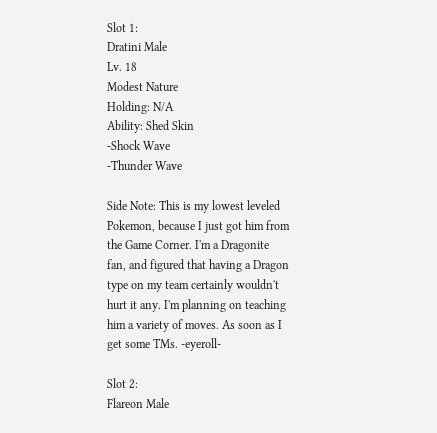Slot 1:
Dratini Male
Lv. 18
Modest Nature
Holding: N/A
Ability: Shed Skin
-Shock Wave
-Thunder Wave

Side Note: This is my lowest leveled Pokemon, because I just got him from the Game Corner. I'm a Dragonite fan, and figured that having a Dragon type on my team certainly wouldn't hurt it any. I'm planning on teaching him a variety of moves. As soon as I get some TMs. -eyeroll-

Slot 2:
Flareon Male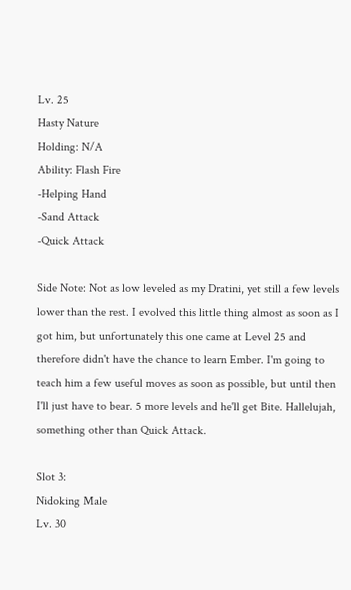Lv. 25
Hasty Nature
Holding: N/A
Ability: Flash Fire
-Helping Hand
-Sand Attack
-Quick Attack

Side Note: Not as low leveled as my Dratini, yet still a few levels lower than the rest. I evolved this little thing almost as soon as I got him, but unfortunately this one came at Level 25 and therefore didn't have the chance to learn Ember. I'm going to teach him a few useful moves as soon as possible, but until then I'll just have to bear. 5 more levels and he'll get Bite. Hallelujah, something other than Quick Attack.

Slot 3:
Nidoking Male
Lv. 30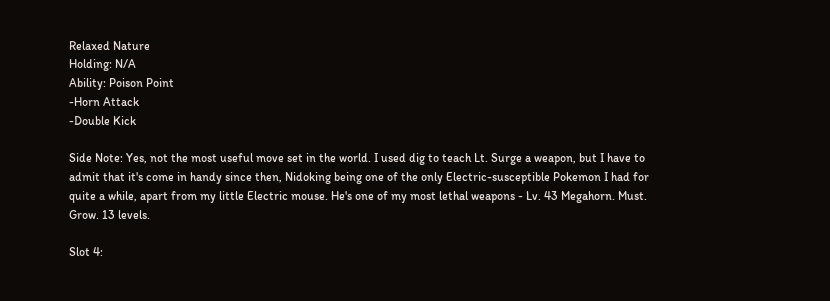Relaxed Nature
Holding: N/A
Ability: Poison Point
-Horn Attack
-Double Kick

Side Note: Yes, not the most useful move set in the world. I used dig to teach Lt. Surge a weapon, but I have to admit that it's come in handy since then, Nidoking being one of the only Electric-susceptible Pokemon I had for quite a while, apart from my little Electric mouse. He's one of my most lethal weapons - Lv. 43 Megahorn. Must. Grow. 13 levels.

Slot 4: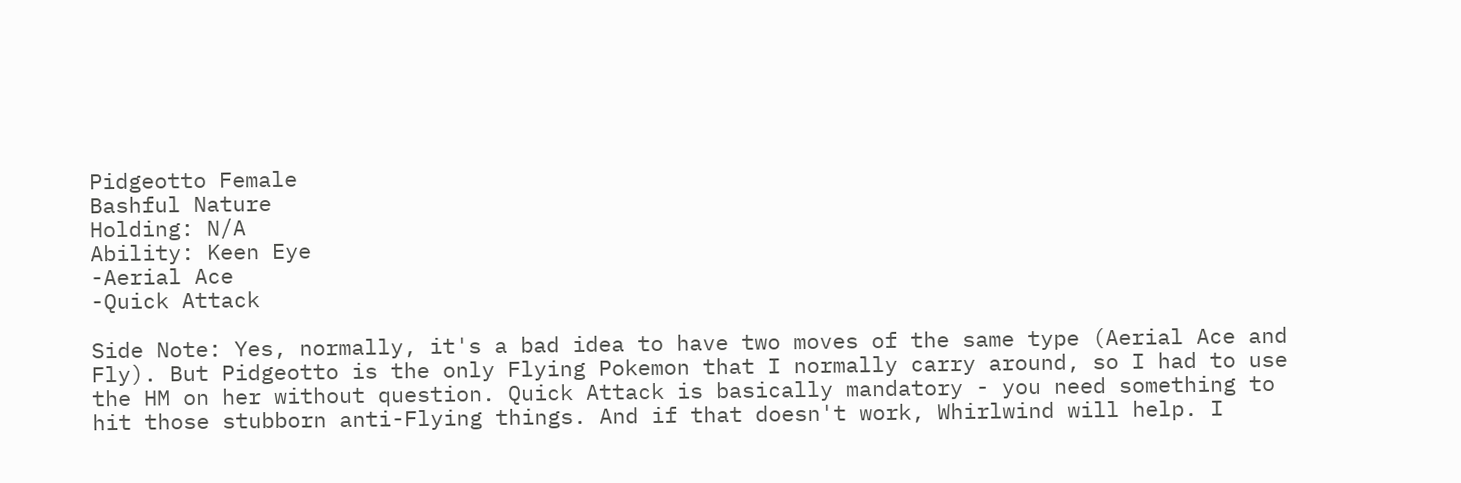Pidgeotto Female
Bashful Nature
Holding: N/A
Ability: Keen Eye
-Aerial Ace
-Quick Attack

Side Note: Yes, normally, it's a bad idea to have two moves of the same type (Aerial Ace and Fly). But Pidgeotto is the only Flying Pokemon that I normally carry around, so I had to use the HM on her without question. Quick Attack is basically mandatory - you need something to hit those stubborn anti-Flying things. And if that doesn't work, Whirlwind will help. I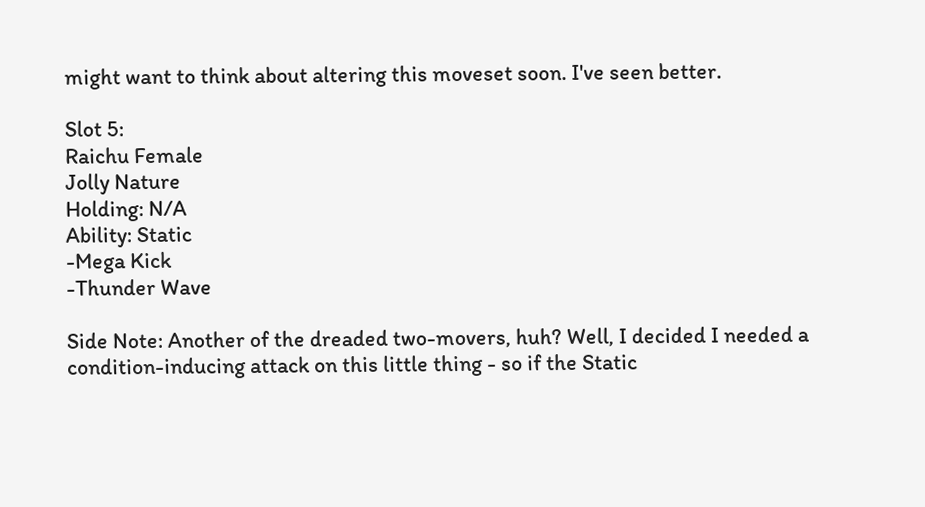might want to think about altering this moveset soon. I've seen better.

Slot 5:
Raichu Female
Jolly Nature
Holding: N/A
Ability: Static
-Mega Kick
-Thunder Wave

Side Note: Another of the dreaded two-movers, huh? Well, I decided I needed a condition-inducing attack on this little thing - so if the Static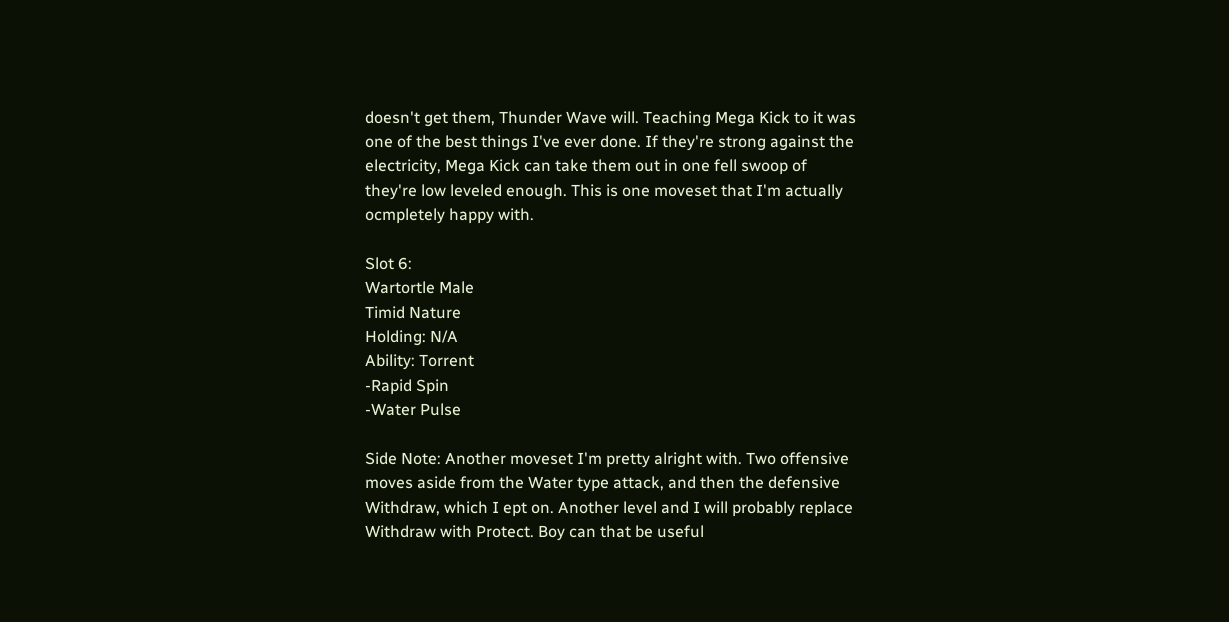doesn't get them, Thunder Wave will. Teaching Mega Kick to it was one of the best things I've ever done. If they're strong against the electricity, Mega Kick can take them out in one fell swoop of they're low leveled enough. This is one moveset that I'm actually ocmpletely happy with.

Slot 6:
Wartortle Male
Timid Nature
Holding: N/A
Ability: Torrent
-Rapid Spin
-Water Pulse

Side Note: Another moveset I'm pretty alright with. Two offensive moves aside from the Water type attack, and then the defensive Withdraw, which I ept on. Another level and I will probably replace Withdraw with Protect. Boy can that be useful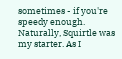sometimes - if you're speedy enough. Naturally, Squirtle was my starter. As I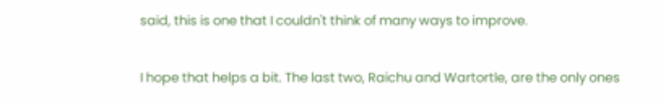said, this is one that I couldn't think of many ways to improve.

I hope that helps a bit. The last two, Raichu and Wartortle, are the only ones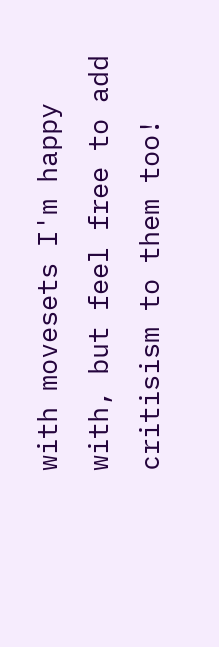with movesets I'm happy with, but feel free to add critisism to them too!